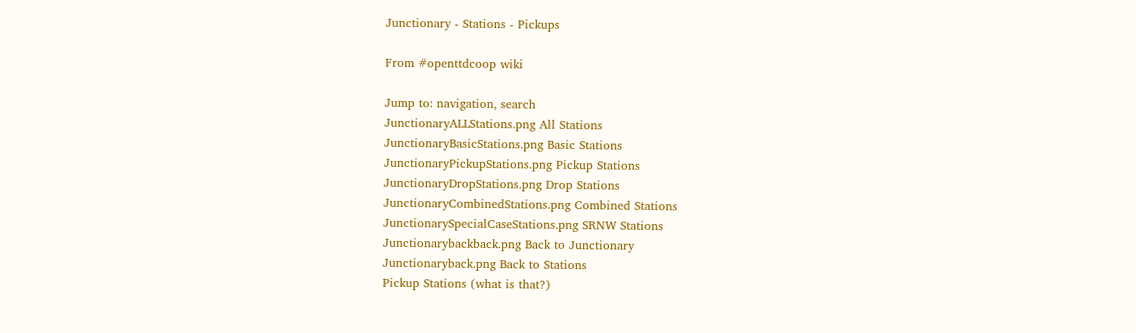Junctionary - Stations - Pickups

From #openttdcoop wiki

Jump to: navigation, search
JunctionaryALLStations.png All Stations
JunctionaryBasicStations.png Basic Stations
JunctionaryPickupStations.png Pickup Stations
JunctionaryDropStations.png Drop Stations
JunctionaryCombinedStations.png Combined Stations
JunctionarySpecialCaseStations.png SRNW Stations
Junctionarybackback.png Back to Junctionary
Junctionaryback.png Back to Stations
Pickup Stations (what is that?)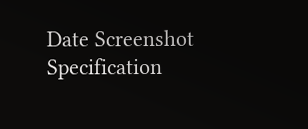Date Screenshot Specification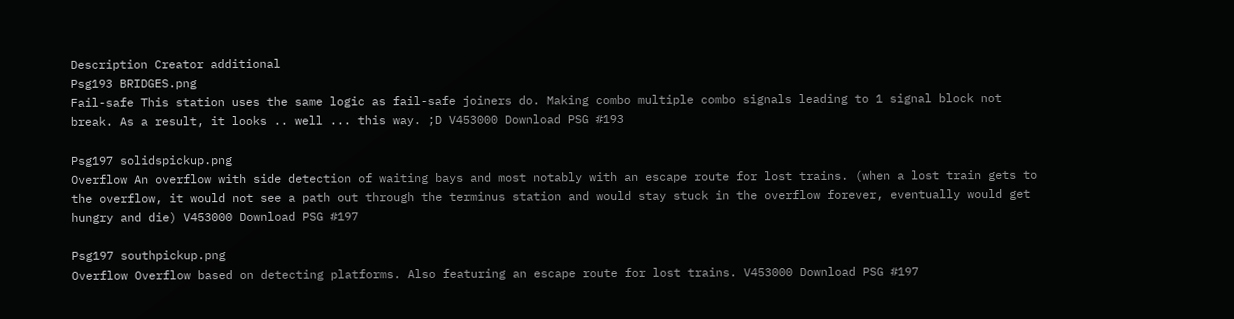Description Creator additional
Psg193 BRIDGES.png
Fail-safe This station uses the same logic as fail-safe joiners do. Making combo multiple combo signals leading to 1 signal block not break. As a result, it looks .. well ... this way. ;D V453000 Download PSG #193

Psg197 solidspickup.png
Overflow An overflow with side detection of waiting bays and most notably with an escape route for lost trains. (when a lost train gets to the overflow, it would not see a path out through the terminus station and would stay stuck in the overflow forever, eventually would get hungry and die) V453000 Download PSG #197

Psg197 southpickup.png
Overflow Overflow based on detecting platforms. Also featuring an escape route for lost trains. V453000 Download PSG #197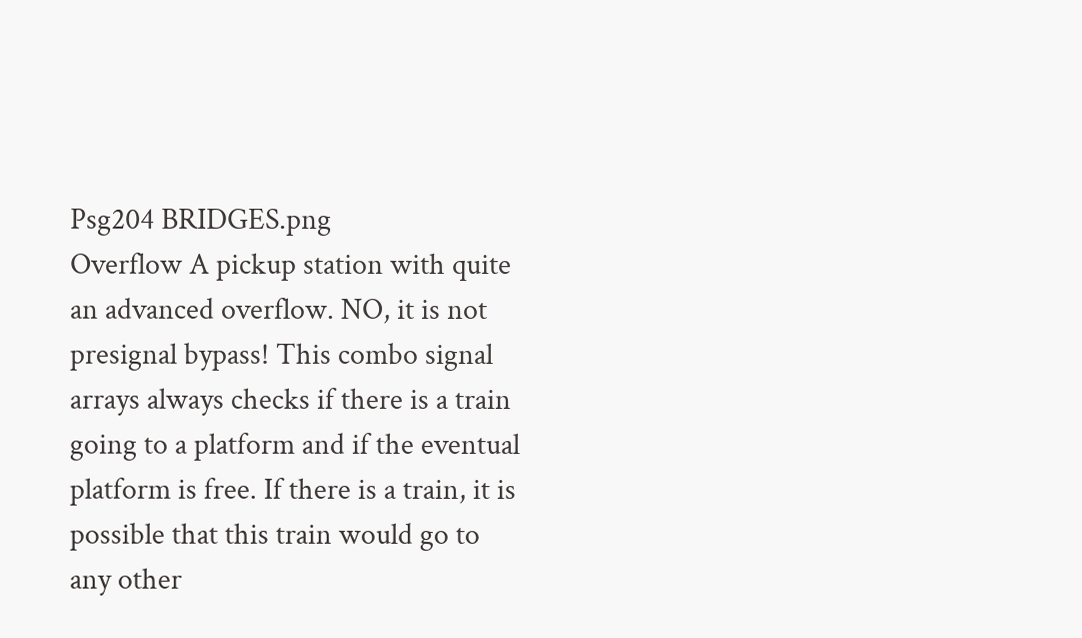Psg204 BRIDGES.png
Overflow A pickup station with quite an advanced overflow. NO, it is not presignal bypass! This combo signal arrays always checks if there is a train going to a platform and if the eventual platform is free. If there is a train, it is possible that this train would go to any other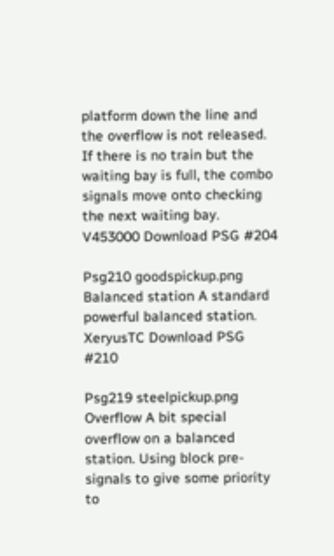platform down the line and the overflow is not released. If there is no train but the waiting bay is full, the combo signals move onto checking the next waiting bay. V453000 Download PSG #204

Psg210 goodspickup.png
Balanced station A standard powerful balanced station. XeryusTC Download PSG #210

Psg219 steelpickup.png
Overflow A bit special overflow on a balanced station. Using block pre-signals to give some priority to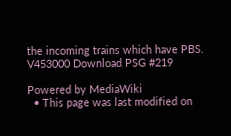the incoming trains which have PBS. V453000 Download PSG #219

Powered by MediaWiki
  • This page was last modified on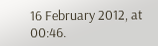16 February 2012, at 00:46.